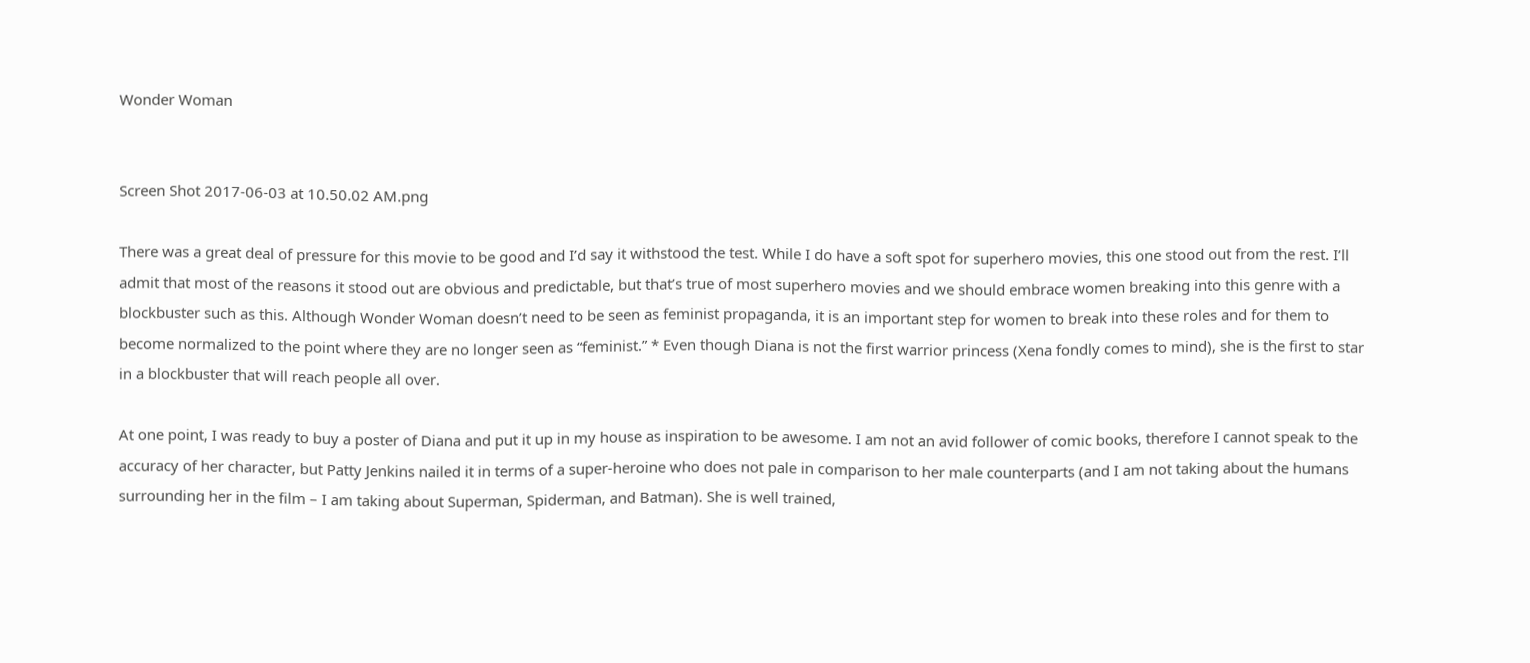Wonder Woman


Screen Shot 2017-06-03 at 10.50.02 AM.png

There was a great deal of pressure for this movie to be good and I’d say it withstood the test. While I do have a soft spot for superhero movies, this one stood out from the rest. I’ll admit that most of the reasons it stood out are obvious and predictable, but that’s true of most superhero movies and we should embrace women breaking into this genre with a blockbuster such as this. Although Wonder Woman doesn’t need to be seen as feminist propaganda, it is an important step for women to break into these roles and for them to become normalized to the point where they are no longer seen as “feminist.” * Even though Diana is not the first warrior princess (Xena fondly comes to mind), she is the first to star in a blockbuster that will reach people all over.

At one point, I was ready to buy a poster of Diana and put it up in my house as inspiration to be awesome. I am not an avid follower of comic books, therefore I cannot speak to the accuracy of her character, but Patty Jenkins nailed it in terms of a super-heroine who does not pale in comparison to her male counterparts (and I am not taking about the humans surrounding her in the film – I am taking about Superman, Spiderman, and Batman). She is well trained,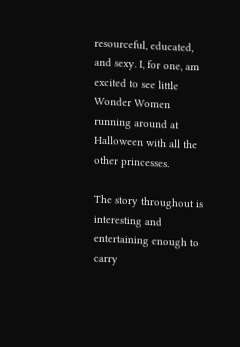resourceful, educated, and sexy. I, for one, am excited to see little Wonder Women running around at Halloween with all the other princesses.

The story throughout is interesting and entertaining enough to carry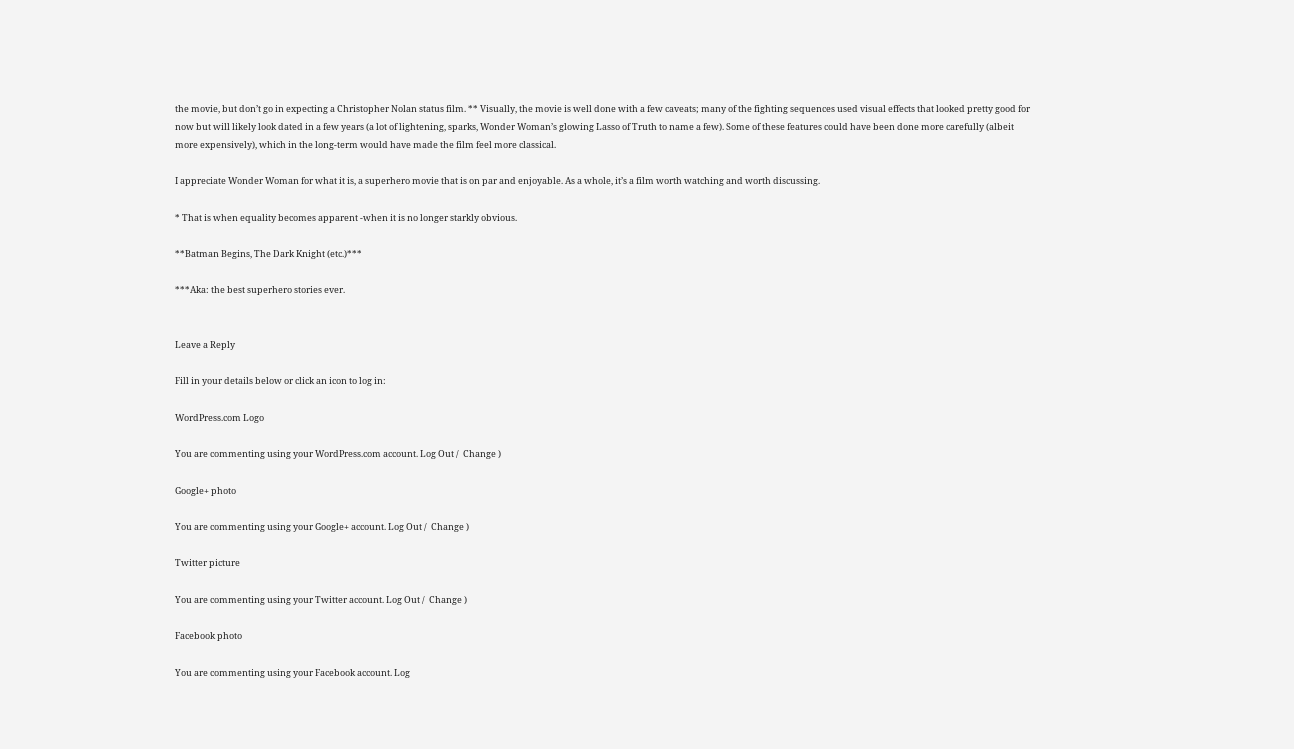the movie, but don’t go in expecting a Christopher Nolan status film. ** Visually, the movie is well done with a few caveats; many of the fighting sequences used visual effects that looked pretty good for now but will likely look dated in a few years (a lot of lightening, sparks, Wonder Woman’s glowing Lasso of Truth to name a few). Some of these features could have been done more carefully (albeit more expensively), which in the long-term would have made the film feel more classical.

I appreciate Wonder Woman for what it is, a superhero movie that is on par and enjoyable. As a whole, it’s a film worth watching and worth discussing.

* That is when equality becomes apparent -when it is no longer starkly obvious.

**Batman Begins, The Dark Knight (etc.)***

***Aka: the best superhero stories ever.


Leave a Reply

Fill in your details below or click an icon to log in:

WordPress.com Logo

You are commenting using your WordPress.com account. Log Out /  Change )

Google+ photo

You are commenting using your Google+ account. Log Out /  Change )

Twitter picture

You are commenting using your Twitter account. Log Out /  Change )

Facebook photo

You are commenting using your Facebook account. Log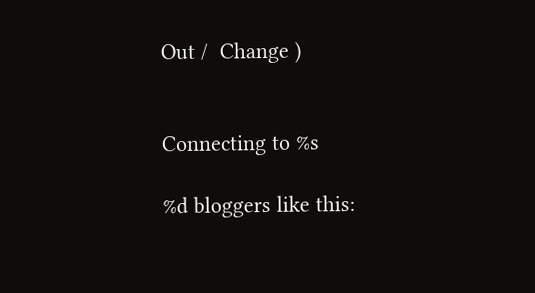Out /  Change )


Connecting to %s

%d bloggers like this: